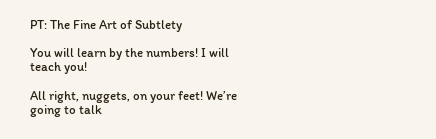PT: The Fine Art of Subtlety

You will learn by the numbers! I will teach you!

All right, nuggets, on your feet! We’re going to talk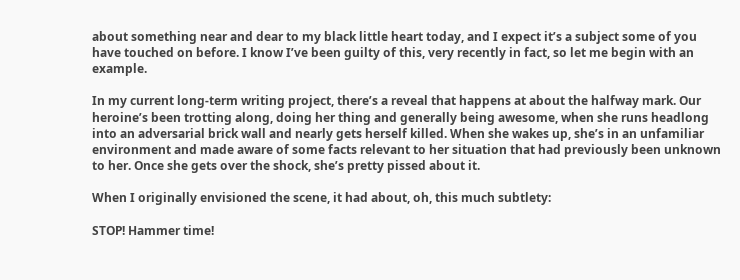about something near and dear to my black little heart today, and I expect it’s a subject some of you have touched on before. I know I’ve been guilty of this, very recently in fact, so let me begin with an example.

In my current long-term writing project, there’s a reveal that happens at about the halfway mark. Our heroine’s been trotting along, doing her thing and generally being awesome, when she runs headlong into an adversarial brick wall and nearly gets herself killed. When she wakes up, she’s in an unfamiliar environment and made aware of some facts relevant to her situation that had previously been unknown to her. Once she gets over the shock, she’s pretty pissed about it.

When I originally envisioned the scene, it had about, oh, this much subtlety:

STOP! Hammer time!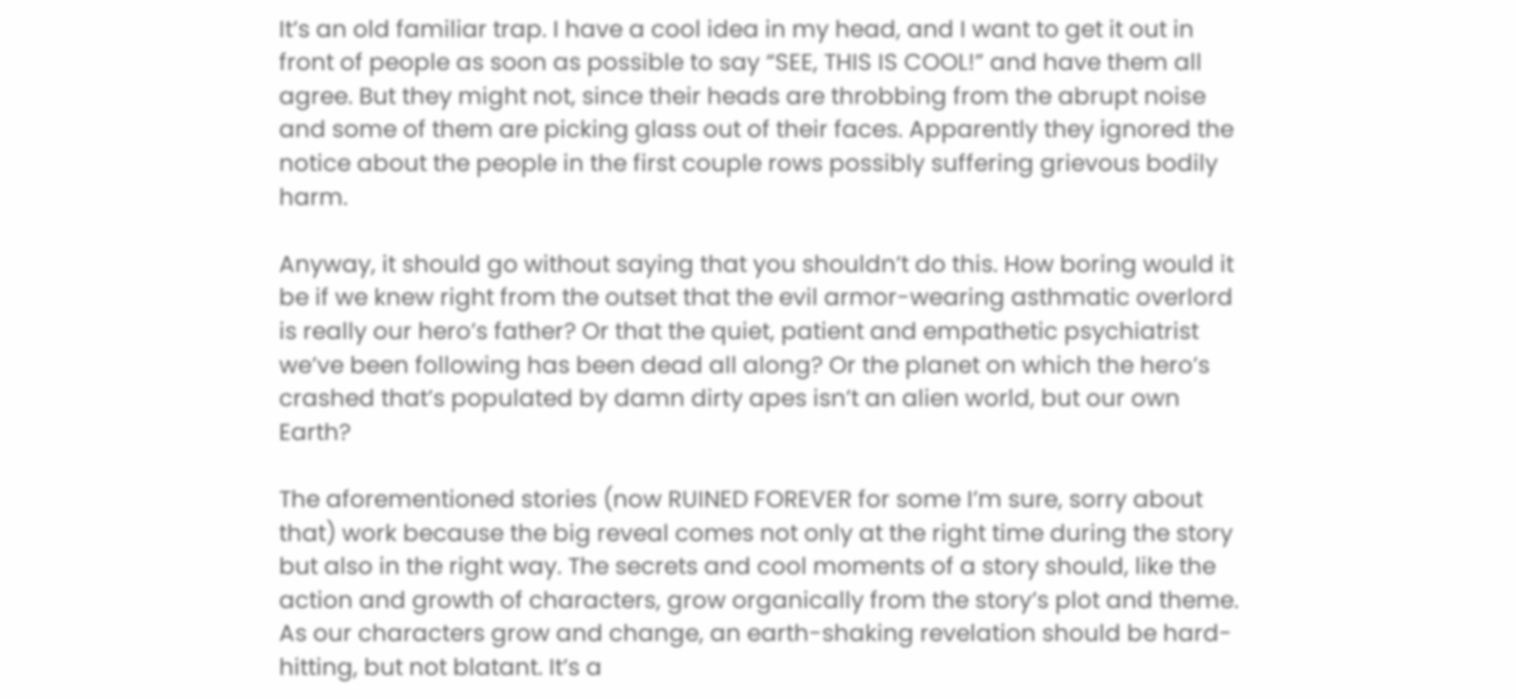It’s an old familiar trap. I have a cool idea in my head, and I want to get it out in front of people as soon as possible to say “SEE, THIS IS COOL!” and have them all agree. But they might not, since their heads are throbbing from the abrupt noise and some of them are picking glass out of their faces. Apparently they ignored the notice about the people in the first couple rows possibly suffering grievous bodily harm.

Anyway, it should go without saying that you shouldn’t do this. How boring would it be if we knew right from the outset that the evil armor-wearing asthmatic overlord is really our hero’s father? Or that the quiet, patient and empathetic psychiatrist we’ve been following has been dead all along? Or the planet on which the hero’s crashed that’s populated by damn dirty apes isn’t an alien world, but our own Earth?

The aforementioned stories (now RUINED FOREVER for some I’m sure, sorry about that) work because the big reveal comes not only at the right time during the story but also in the right way. The secrets and cool moments of a story should, like the action and growth of characters, grow organically from the story’s plot and theme. As our characters grow and change, an earth-shaking revelation should be hard-hitting, but not blatant. It’s a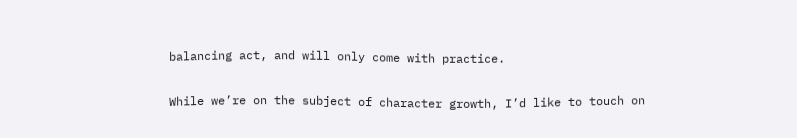balancing act, and will only come with practice.

While we’re on the subject of character growth, I’d like to touch on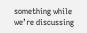something while we’re discussing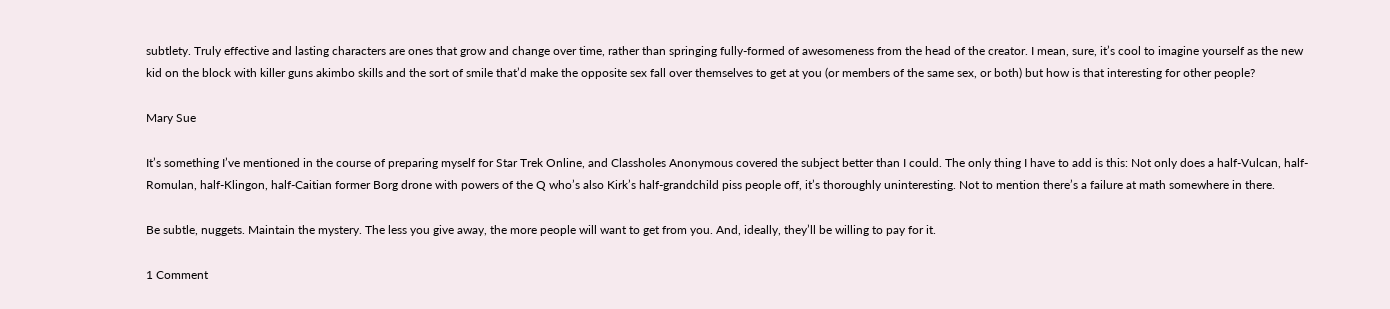subtlety. Truly effective and lasting characters are ones that grow and change over time, rather than springing fully-formed of awesomeness from the head of the creator. I mean, sure, it’s cool to imagine yourself as the new kid on the block with killer guns akimbo skills and the sort of smile that’d make the opposite sex fall over themselves to get at you (or members of the same sex, or both) but how is that interesting for other people?

Mary Sue

It’s something I’ve mentioned in the course of preparing myself for Star Trek Online, and Classholes Anonymous covered the subject better than I could. The only thing I have to add is this: Not only does a half-Vulcan, half-Romulan, half-Klingon, half-Caitian former Borg drone with powers of the Q who’s also Kirk’s half-grandchild piss people off, it’s thoroughly uninteresting. Not to mention there’s a failure at math somewhere in there.

Be subtle, nuggets. Maintain the mystery. The less you give away, the more people will want to get from you. And, ideally, they’ll be willing to pay for it.

1 Comment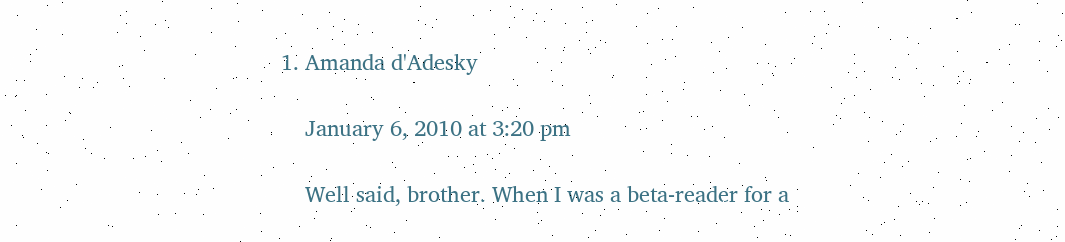1. Amanda d'Adesky

    January 6, 2010 at 3:20 pm

    Well said, brother. When I was a beta-reader for a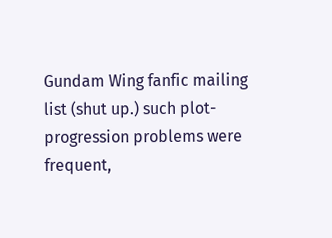Gundam Wing fanfic mailing list (shut up.) such plot-progression problems were frequent,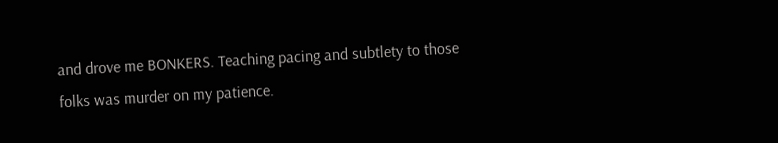and drove me BONKERS. Teaching pacing and subtlety to those folks was murder on my patience.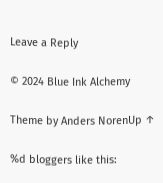Leave a Reply

© 2024 Blue Ink Alchemy

Theme by Anders NorenUp ↑

%d bloggers like this: